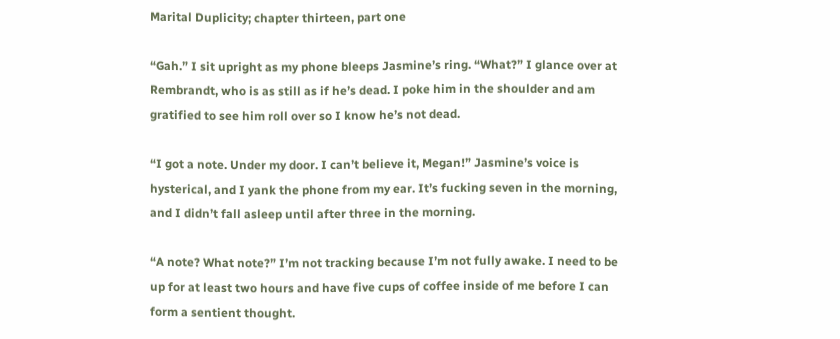Marital Duplicity; chapter thirteen, part one

“Gah.” I sit upright as my phone bleeps Jasmine’s ring. “What?” I glance over at Rembrandt, who is as still as if he’s dead. I poke him in the shoulder and am gratified to see him roll over so I know he’s not dead.

“I got a note. Under my door. I can’t believe it, Megan!” Jasmine’s voice is hysterical, and I yank the phone from my ear. It’s fucking seven in the morning, and I didn’t fall asleep until after three in the morning.

“A note? What note?” I’m not tracking because I’m not fully awake. I need to be up for at least two hours and have five cups of coffee inside of me before I can form a sentient thought.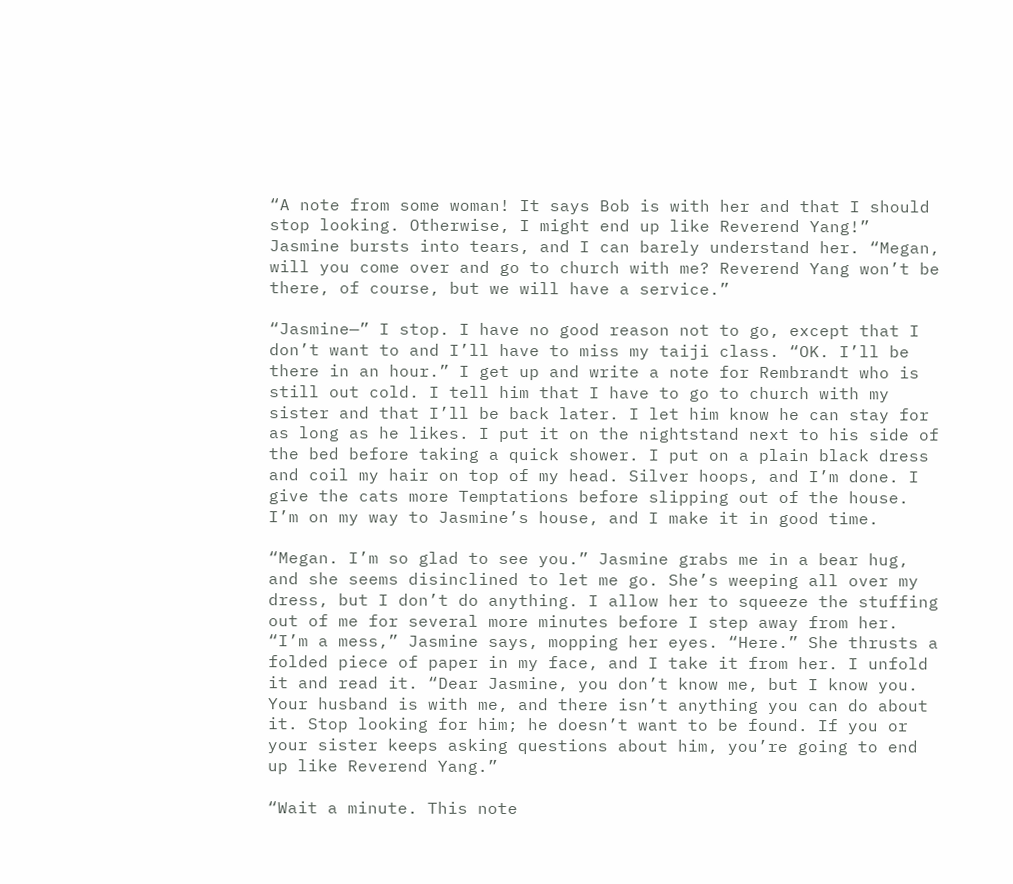“A note from some woman! It says Bob is with her and that I should stop looking. Otherwise, I might end up like Reverend Yang!” Jasmine bursts into tears, and I can barely understand her. “Megan, will you come over and go to church with me? Reverend Yang won’t be there, of course, but we will have a service.”

“Jasmine—” I stop. I have no good reason not to go, except that I don’t want to and I’ll have to miss my taiji class. “OK. I’ll be there in an hour.” I get up and write a note for Rembrandt who is still out cold. I tell him that I have to go to church with my sister and that I’ll be back later. I let him know he can stay for as long as he likes. I put it on the nightstand next to his side of the bed before taking a quick shower. I put on a plain black dress and coil my hair on top of my head. Silver hoops, and I’m done. I give the cats more Temptations before slipping out of the house. I’m on my way to Jasmine’s house, and I make it in good time.

“Megan. I’m so glad to see you.” Jasmine grabs me in a bear hug, and she seems disinclined to let me go. She’s weeping all over my dress, but I don’t do anything. I allow her to squeeze the stuffing out of me for several more minutes before I step away from her. “I’m a mess,” Jasmine says, mopping her eyes. “Here.” She thrusts a folded piece of paper in my face, and I take it from her. I unfold it and read it. “Dear Jasmine, you don’t know me, but I know you. Your husband is with me, and there isn’t anything you can do about it. Stop looking for him; he doesn’t want to be found. If you or your sister keeps asking questions about him, you’re going to end up like Reverend Yang.”

“Wait a minute. This note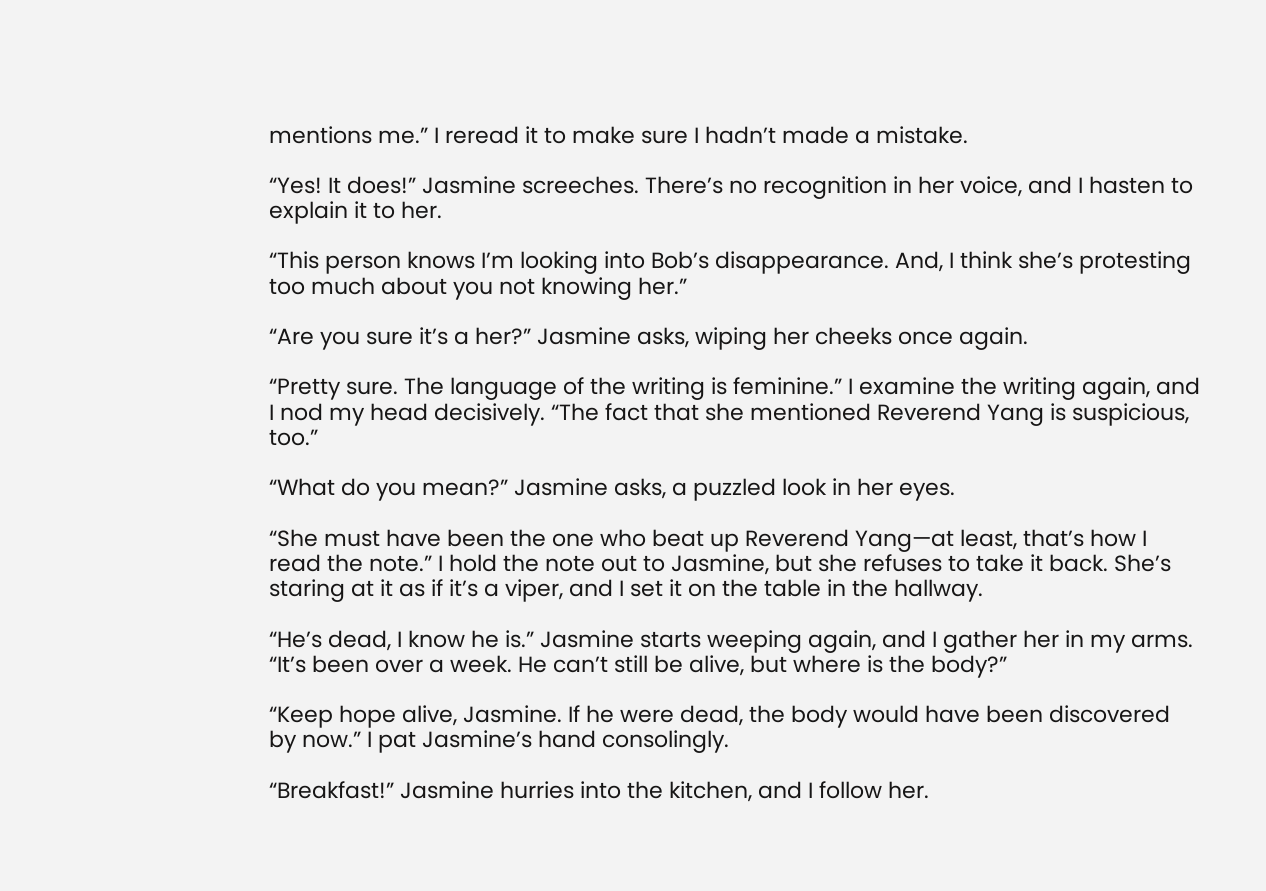mentions me.” I reread it to make sure I hadn’t made a mistake.

“Yes! It does!” Jasmine screeches. There’s no recognition in her voice, and I hasten to explain it to her.

“This person knows I’m looking into Bob’s disappearance. And, I think she’s protesting too much about you not knowing her.”

“Are you sure it’s a her?” Jasmine asks, wiping her cheeks once again.

“Pretty sure. The language of the writing is feminine.” I examine the writing again, and I nod my head decisively. “The fact that she mentioned Reverend Yang is suspicious, too.”

“What do you mean?” Jasmine asks, a puzzled look in her eyes.

“She must have been the one who beat up Reverend Yang—at least, that’s how I read the note.” I hold the note out to Jasmine, but she refuses to take it back. She’s staring at it as if it’s a viper, and I set it on the table in the hallway.

“He’s dead, I know he is.” Jasmine starts weeping again, and I gather her in my arms. “It’s been over a week. He can’t still be alive, but where is the body?”

“Keep hope alive, Jasmine. If he were dead, the body would have been discovered by now.” I pat Jasmine’s hand consolingly.

“Breakfast!” Jasmine hurries into the kitchen, and I follow her.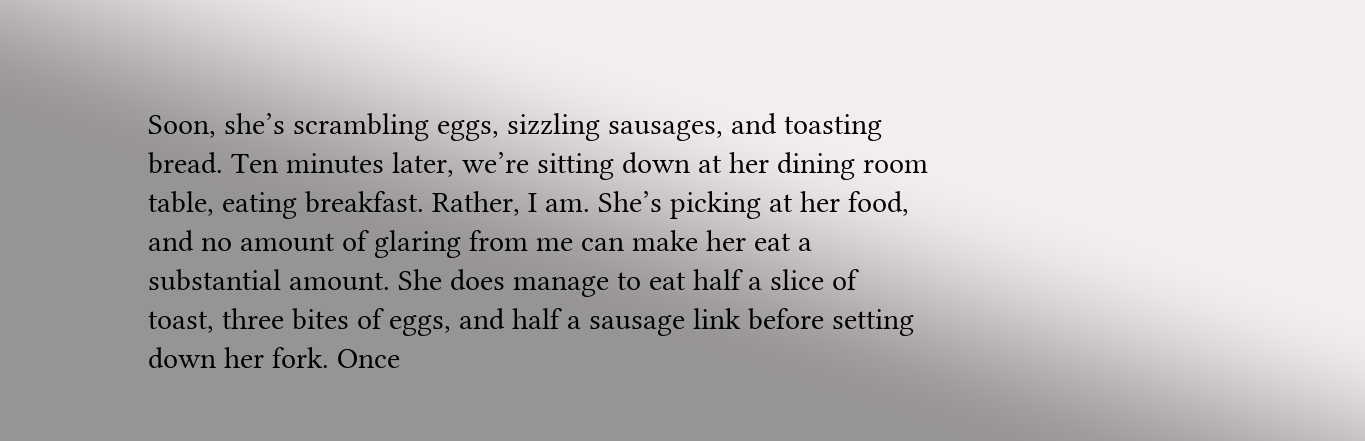Soon, she’s scrambling eggs, sizzling sausages, and toasting bread. Ten minutes later, we’re sitting down at her dining room table, eating breakfast. Rather, I am. She’s picking at her food, and no amount of glaring from me can make her eat a substantial amount. She does manage to eat half a slice of toast, three bites of eggs, and half a sausage link before setting down her fork. Once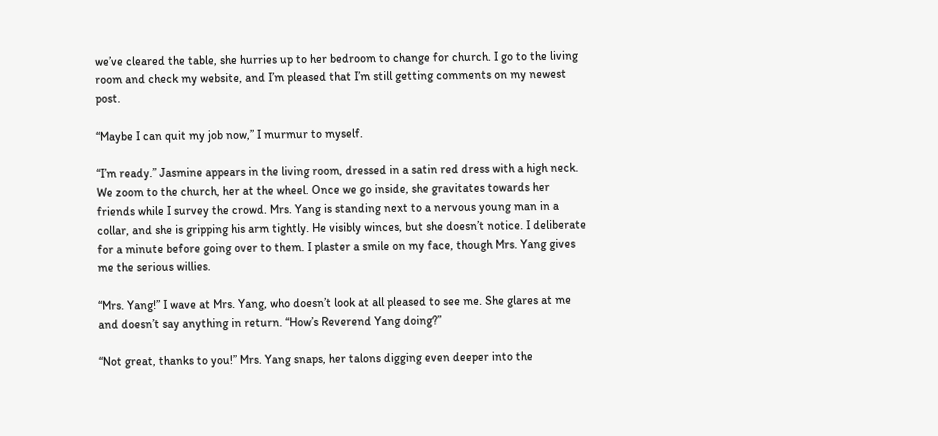we’ve cleared the table, she hurries up to her bedroom to change for church. I go to the living room and check my website, and I’m pleased that I’m still getting comments on my newest post.

“Maybe I can quit my job now,” I murmur to myself.

“I’m ready.” Jasmine appears in the living room, dressed in a satin red dress with a high neck. We zoom to the church, her at the wheel. Once we go inside, she gravitates towards her friends while I survey the crowd. Mrs. Yang is standing next to a nervous young man in a collar, and she is gripping his arm tightly. He visibly winces, but she doesn’t notice. I deliberate for a minute before going over to them. I plaster a smile on my face, though Mrs. Yang gives me the serious willies.

“Mrs. Yang!” I wave at Mrs. Yang, who doesn’t look at all pleased to see me. She glares at me and doesn’t say anything in return. “How’s Reverend Yang doing?”

“Not great, thanks to you!” Mrs. Yang snaps, her talons digging even deeper into the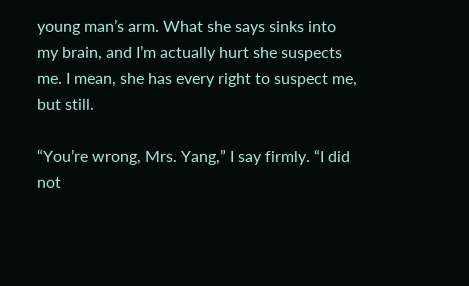young man’s arm. What she says sinks into my brain, and I’m actually hurt she suspects me. I mean, she has every right to suspect me, but still.

“You’re wrong, Mrs. Yang,” I say firmly. “I did not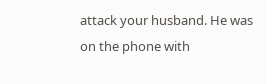attack your husband. He was on the phone with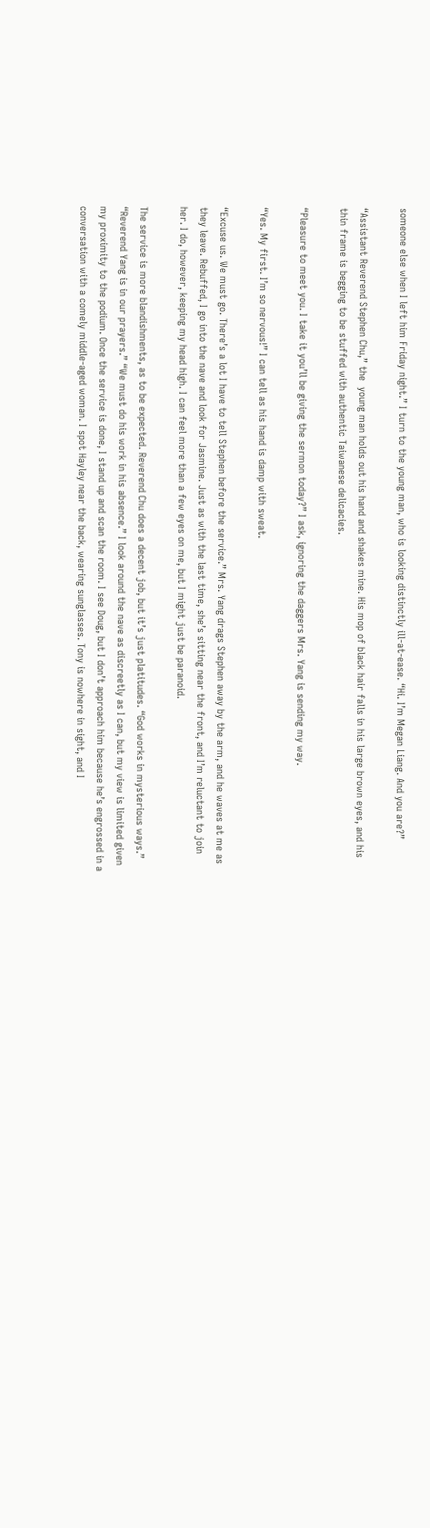someone else when I left him Friday night.” I turn to the young man, who is looking distinctly ill-at-ease. “Hi. I’m Megan Liang. And you are?”

“Assistant Reverend Stephen Chu,” the  young man holds out his hand and shakes mine. His mop of black hair falls in his large brown eyes, and his thin frame is begging to be stuffed with authentic Taiwanese delicacies.

“Pleasure to meet you. I take it you’ll be giving the sermon today?” I ask, ignoring the daggers Mrs. Yang is sending my way.

“Yes. My first. I’m so nervous!” I can tell as his hand is damp with sweat.

“Excuse us. We must go. There’s a lot I have to tell Stephen before the service.” Mrs. Yang drags Stephen away by the arm, and he waves at me as they leave. Rebuffed, I go into the nave and look for Jasmine. Just as with the last time, she’s sitting near the front, and I’m reluctant to join her. I do, however, keeping my head high. I can feel more than a few eyes on me, but I might just be paranoid.

The service is more blandishments, as to be expected. Reverend Chu does a decent job, but it’s just platitudes. “God works in mysterious ways.” “Reverend Yang is in our prayers.” “We must do his work in his absence.” I look around the nave as discreetly as I can, but my view is limited given my proximity to the podium. Once the service is done, I stand up and scan the room. I see Doug, but I don’t approach him because he’s engrossed in a conversation with a comely middle-aged woman. I spot Hayley near the back, wearing sunglasses. Tony is nowhere in sight, and I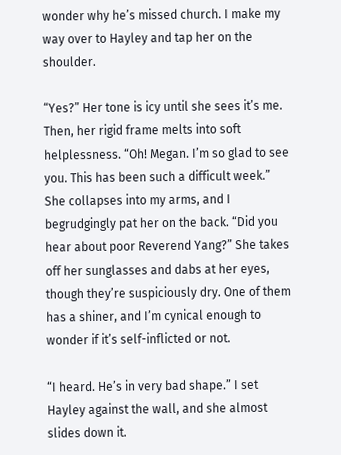wonder why he’s missed church. I make my way over to Hayley and tap her on the shoulder.

“Yes?” Her tone is icy until she sees it’s me. Then, her rigid frame melts into soft helplessness. “Oh! Megan. I’m so glad to see you. This has been such a difficult week.” She collapses into my arms, and I begrudgingly pat her on the back. “Did you hear about poor Reverend Yang?” She takes off her sunglasses and dabs at her eyes, though they’re suspiciously dry. One of them has a shiner, and I’m cynical enough to wonder if it’s self-inflicted or not.

“I heard. He’s in very bad shape.” I set Hayley against the wall, and she almost slides down it.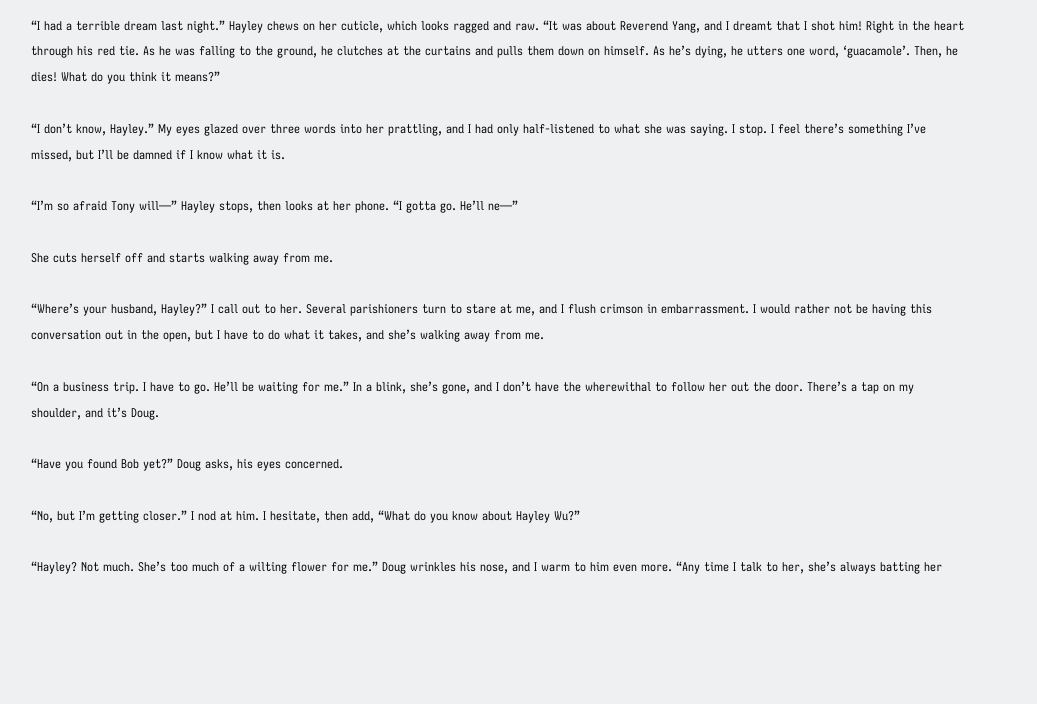“I had a terrible dream last night.” Hayley chews on her cuticle, which looks ragged and raw. “It was about Reverend Yang, and I dreamt that I shot him! Right in the heart through his red tie. As he was falling to the ground, he clutches at the curtains and pulls them down on himself. As he’s dying, he utters one word, ‘guacamole’. Then, he dies! What do you think it means?”

“I don’t know, Hayley.” My eyes glazed over three words into her prattling, and I had only half-listened to what she was saying. I stop. I feel there’s something I’ve missed, but I’ll be damned if I know what it is.

“I’m so afraid Tony will—” Hayley stops, then looks at her phone. “I gotta go. He’ll ne—”

She cuts herself off and starts walking away from me.

“Where’s your husband, Hayley?” I call out to her. Several parishioners turn to stare at me, and I flush crimson in embarrassment. I would rather not be having this conversation out in the open, but I have to do what it takes, and she’s walking away from me.

“On a business trip. I have to go. He’ll be waiting for me.” In a blink, she’s gone, and I don’t have the wherewithal to follow her out the door. There’s a tap on my shoulder, and it’s Doug.

“Have you found Bob yet?” Doug asks, his eyes concerned.

“No, but I’m getting closer.” I nod at him. I hesitate, then add, “What do you know about Hayley Wu?”

“Hayley? Not much. She’s too much of a wilting flower for me.” Doug wrinkles his nose, and I warm to him even more. “Any time I talk to her, she’s always batting her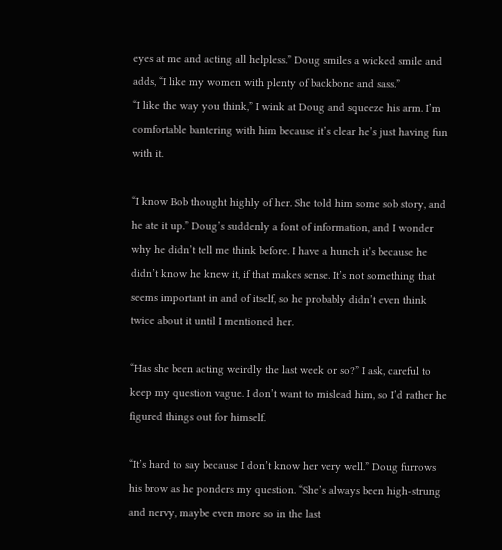eyes at me and acting all helpless.” Doug smiles a wicked smile and adds, “I like my women with plenty of backbone and sass.”                “I like the way you think,” I wink at Doug and squeeze his arm. I’m comfortable bantering with him because it’s clear he’s just having fun with it.

“I know Bob thought highly of her. She told him some sob story, and he ate it up.” Doug’s suddenly a font of information, and I wonder why he didn’t tell me think before. I have a hunch it’s because he didn’t know he knew it, if that makes sense. It’s not something that seems important in and of itself, so he probably didn’t even think twice about it until I mentioned her.

“Has she been acting weirdly the last week or so?” I ask, careful to keep my question vague. I don’t want to mislead him, so I’d rather he figured things out for himself.

“It’s hard to say because I don’t know her very well.” Doug furrows his brow as he ponders my question. “She’s always been high-strung and nervy, maybe even more so in the last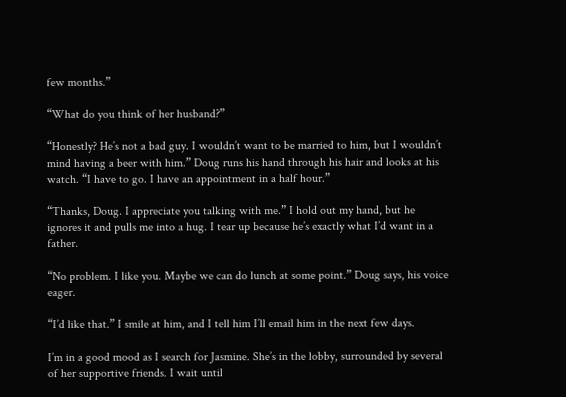few months.”

“What do you think of her husband?”

“Honestly? He’s not a bad guy. I wouldn’t want to be married to him, but I wouldn’t mind having a beer with him.” Doug runs his hand through his hair and looks at his watch. “I have to go. I have an appointment in a half hour.”

“Thanks, Doug. I appreciate you talking with me.” I hold out my hand, but he ignores it and pulls me into a hug. I tear up because he’s exactly what I’d want in a father.

“No problem. I like you. Maybe we can do lunch at some point.” Doug says, his voice eager.

“I’d like that.” I smile at him, and I tell him I’ll email him in the next few days.

I’m in a good mood as I search for Jasmine. She’s in the lobby, surrounded by several of her supportive friends. I wait until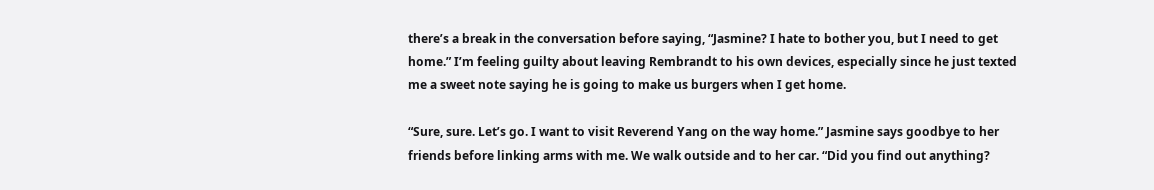there’s a break in the conversation before saying, “Jasmine? I hate to bother you, but I need to get home.” I’m feeling guilty about leaving Rembrandt to his own devices, especially since he just texted me a sweet note saying he is going to make us burgers when I get home.

“Sure, sure. Let’s go. I want to visit Reverend Yang on the way home.” Jasmine says goodbye to her friends before linking arms with me. We walk outside and to her car. “Did you find out anything?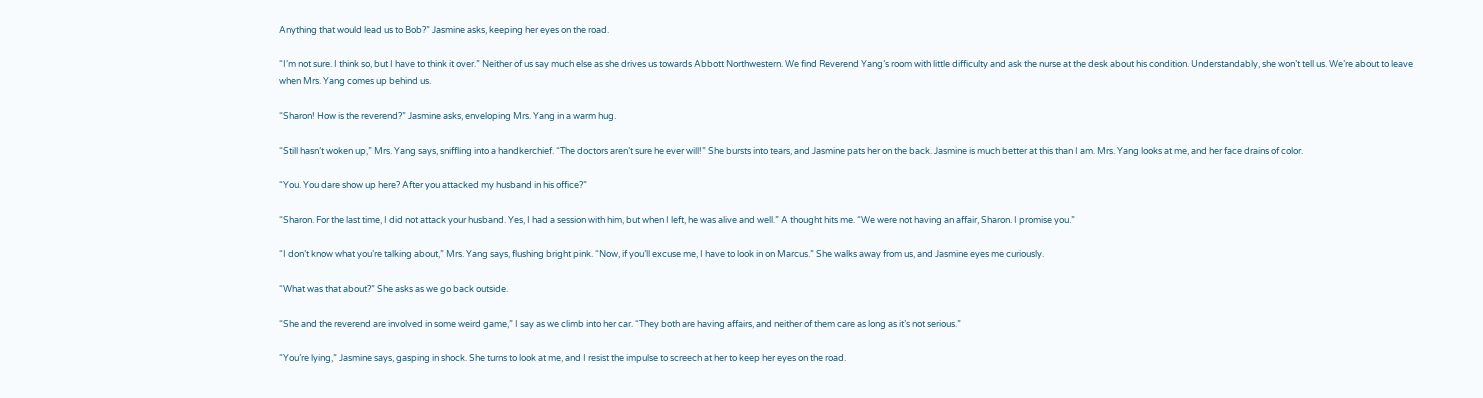Anything that would lead us to Bob?” Jasmine asks, keeping her eyes on the road.

“I’m not sure. I think so, but I have to think it over.” Neither of us say much else as she drives us towards Abbott Northwestern. We find Reverend Yang’s room with little difficulty and ask the nurse at the desk about his condition. Understandably, she won’t tell us. We’re about to leave when Mrs. Yang comes up behind us.

“Sharon! How is the reverend?” Jasmine asks, enveloping Mrs. Yang in a warm hug.

“Still hasn’t woken up,” Mrs. Yang says, sniffling into a handkerchief. “The doctors aren’t sure he ever will!” She bursts into tears, and Jasmine pats her on the back. Jasmine is much better at this than I am. Mrs. Yang looks at me, and her face drains of color.

“You. You dare show up here? After you attacked my husband in his office?”

“Sharon. For the last time, I did not attack your husband. Yes, I had a session with him, but when I left, he was alive and well.” A thought hits me. “We were not having an affair, Sharon. I promise you.”

“I don’t know what you’re talking about,” Mrs. Yang says, flushing bright pink. “Now, if you’ll excuse me, I have to look in on Marcus.” She walks away from us, and Jasmine eyes me curiously.

“What was that about?” She asks as we go back outside.

“She and the reverend are involved in some weird game,” I say as we climb into her car. “They both are having affairs, and neither of them care as long as it’s not serious.”

“You’re lying,” Jasmine says, gasping in shock. She turns to look at me, and I resist the impulse to screech at her to keep her eyes on the road.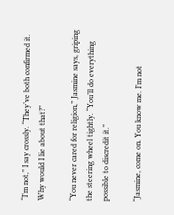“I’m not,” I say crossly. “They’ve both confirmed it. Why would I lie about that?”

“You never cared for religion,” Jasmine says, griping the steering wheel tightly. “You’ll do everything possible to discredit it.”

“Jasmine, come on. You know me. I’m not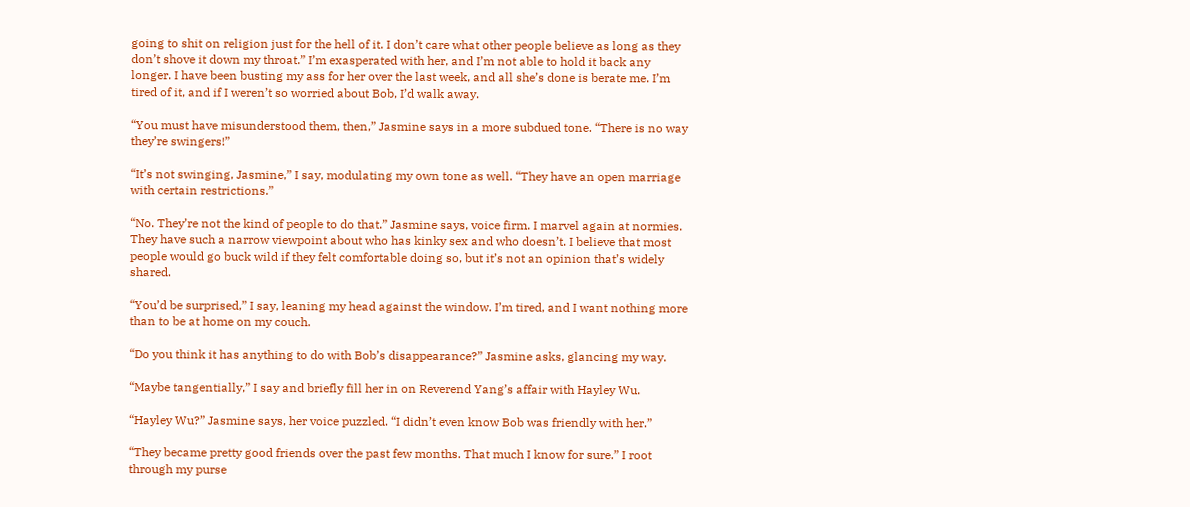going to shit on religion just for the hell of it. I don’t care what other people believe as long as they don’t shove it down my throat.” I’m exasperated with her, and I’m not able to hold it back any longer. I have been busting my ass for her over the last week, and all she’s done is berate me. I’m tired of it, and if I weren’t so worried about Bob, I’d walk away.

“You must have misunderstood them, then,” Jasmine says in a more subdued tone. “There is no way they’re swingers!”

“It’s not swinging, Jasmine,” I say, modulating my own tone as well. “They have an open marriage with certain restrictions.”

“No. They’re not the kind of people to do that.” Jasmine says, voice firm. I marvel again at normies. They have such a narrow viewpoint about who has kinky sex and who doesn’t. I believe that most people would go buck wild if they felt comfortable doing so, but it’s not an opinion that’s widely shared.

“You’d be surprised,” I say, leaning my head against the window. I’m tired, and I want nothing more than to be at home on my couch.

“Do you think it has anything to do with Bob’s disappearance?” Jasmine asks, glancing my way.

“Maybe tangentially,” I say and briefly fill her in on Reverend Yang’s affair with Hayley Wu.

“Hayley Wu?” Jasmine says, her voice puzzled. “I didn’t even know Bob was friendly with her.”

“They became pretty good friends over the past few months. That much I know for sure.” I root through my purse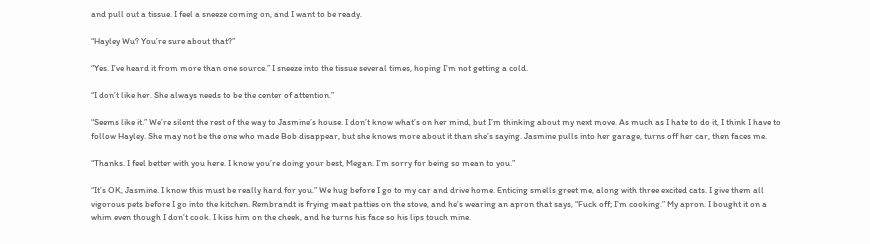and pull out a tissue. I feel a sneeze coming on, and I want to be ready.

“Hayley Wu? You’re sure about that?”

“Yes. I’ve heard it from more than one source.” I sneeze into the tissue several times, hoping I’m not getting a cold.

“I don’t like her. She always needs to be the center of attention.”

“Seems like it.” We’re silent the rest of the way to Jasmine’s house. I don’t know what’s on her mind, but I’m thinking about my next move. As much as I hate to do it, I think I have to follow Hayley. She may not be the one who made Bob disappear, but she knows more about it than she’s saying. Jasmine pulls into her garage, turns off her car, then faces me.

“Thanks. I feel better with you here. I know you’re doing your best, Megan. I’m sorry for being so mean to you.”

“It’s OK, Jasmine. I know this must be really hard for you.” We hug before I go to my car and drive home. Enticing smells greet me, along with three excited cats. I give them all vigorous pets before I go into the kitchen. Rembrandt is frying meat patties on the stove, and he’s wearing an apron that says, “Fuck off; I’m cooking.” My apron. I bought it on a whim even though I don’t cook. I kiss him on the cheek, and he turns his face so his lips touch mine.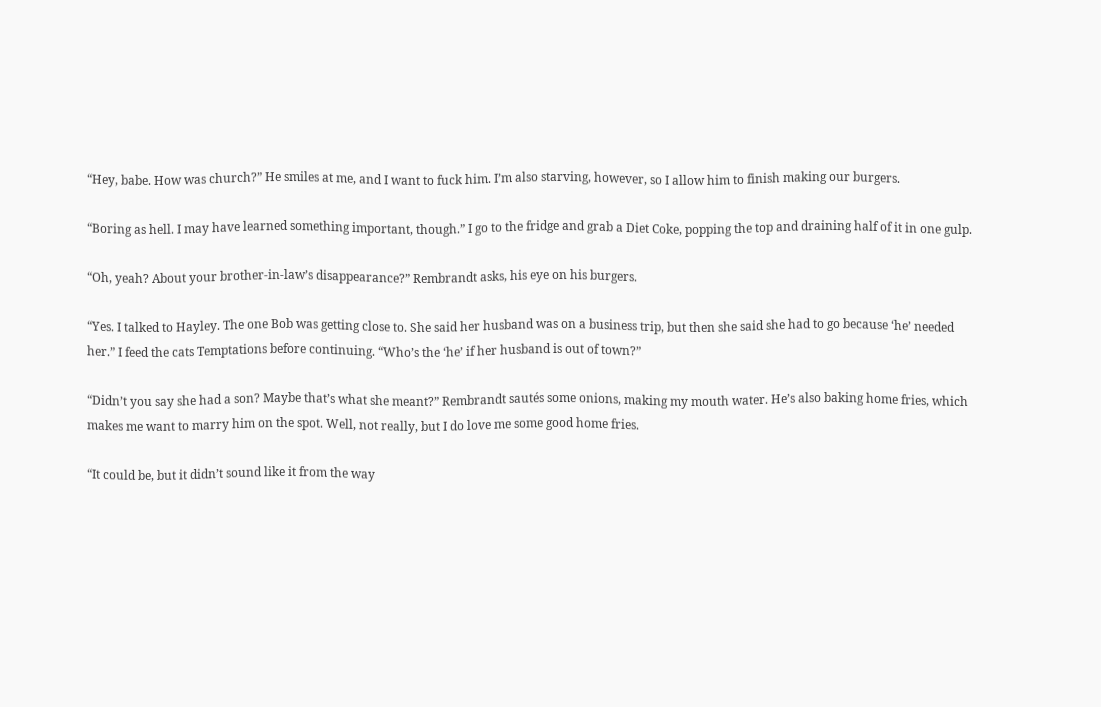“Hey, babe. How was church?” He smiles at me, and I want to fuck him. I’m also starving, however, so I allow him to finish making our burgers.

“Boring as hell. I may have learned something important, though.” I go to the fridge and grab a Diet Coke, popping the top and draining half of it in one gulp.

“Oh, yeah? About your brother-in-law’s disappearance?” Rembrandt asks, his eye on his burgers.

“Yes. I talked to Hayley. The one Bob was getting close to. She said her husband was on a business trip, but then she said she had to go because ‘he’ needed her.” I feed the cats Temptations before continuing. “Who’s the ‘he’ if her husband is out of town?”

“Didn’t you say she had a son? Maybe that’s what she meant?” Rembrandt sautés some onions, making my mouth water. He’s also baking home fries, which makes me want to marry him on the spot. Well, not really, but I do love me some good home fries.

“It could be, but it didn’t sound like it from the way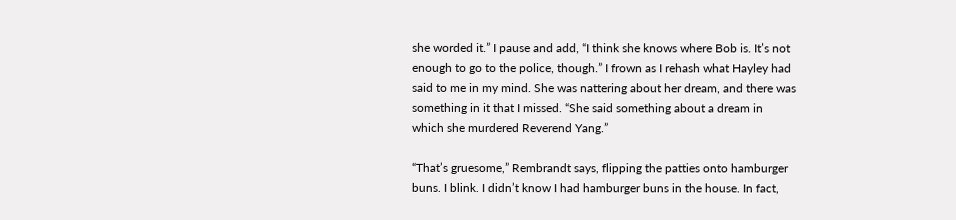she worded it.” I pause and add, “I think she knows where Bob is. It’s not enough to go to the police, though.” I frown as I rehash what Hayley had said to me in my mind. She was nattering about her dream, and there was something in it that I missed. “She said something about a dream in which she murdered Reverend Yang.”

“That’s gruesome,” Rembrandt says, flipping the patties onto hamburger buns. I blink. I didn’t know I had hamburger buns in the house. In fact,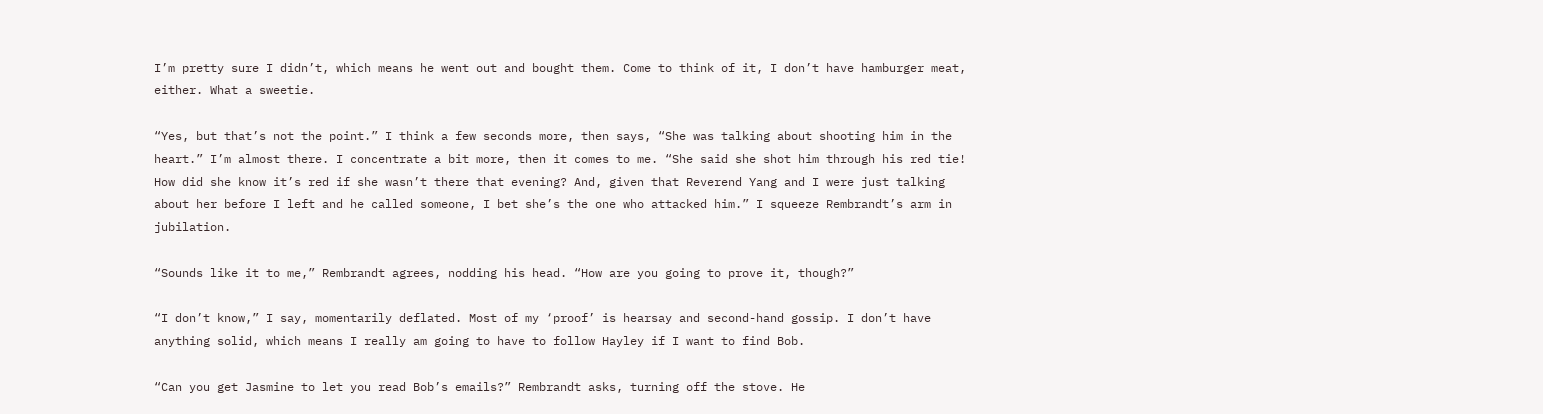I’m pretty sure I didn’t, which means he went out and bought them. Come to think of it, I don’t have hamburger meat, either. What a sweetie.

“Yes, but that’s not the point.” I think a few seconds more, then says, “She was talking about shooting him in the heart.” I’m almost there. I concentrate a bit more, then it comes to me. “She said she shot him through his red tie! How did she know it’s red if she wasn’t there that evening? And, given that Reverend Yang and I were just talking about her before I left and he called someone, I bet she’s the one who attacked him.” I squeeze Rembrandt’s arm in jubilation.

“Sounds like it to me,” Rembrandt agrees, nodding his head. “How are you going to prove it, though?”

“I don’t know,” I say, momentarily deflated. Most of my ‘proof’ is hearsay and second-hand gossip. I don’t have anything solid, which means I really am going to have to follow Hayley if I want to find Bob.

“Can you get Jasmine to let you read Bob’s emails?” Rembrandt asks, turning off the stove. He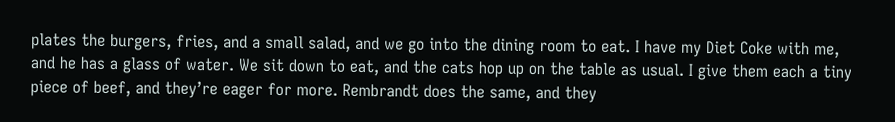plates the burgers, fries, and a small salad, and we go into the dining room to eat. I have my Diet Coke with me, and he has a glass of water. We sit down to eat, and the cats hop up on the table as usual. I give them each a tiny piece of beef, and they’re eager for more. Rembrandt does the same, and they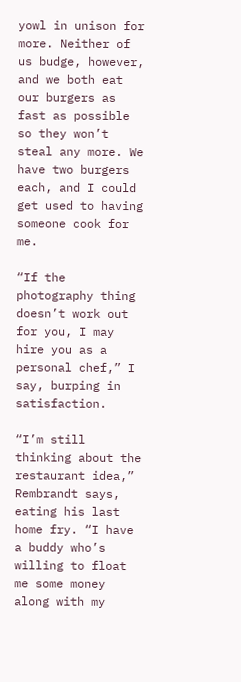yowl in unison for more. Neither of us budge, however, and we both eat our burgers as fast as possible so they won’t steal any more. We have two burgers each, and I could get used to having someone cook for me.

“If the photography thing doesn’t work out for you, I may hire you as a personal chef,” I say, burping in satisfaction.

“I’m still thinking about the restaurant idea,” Rembrandt says, eating his last home fry. “I have a buddy who’s willing to float me some money along with my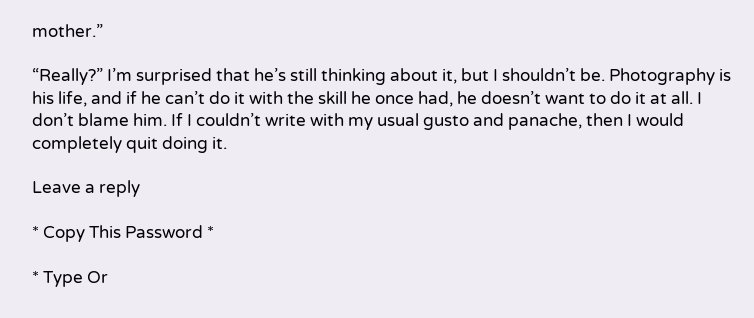mother.”

“Really?” I’m surprised that he’s still thinking about it, but I shouldn’t be. Photography is his life, and if he can’t do it with the skill he once had, he doesn’t want to do it at all. I don’t blame him. If I couldn’t write with my usual gusto and panache, then I would completely quit doing it.

Leave a reply

* Copy This Password *

* Type Or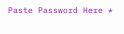Paste Password Here *